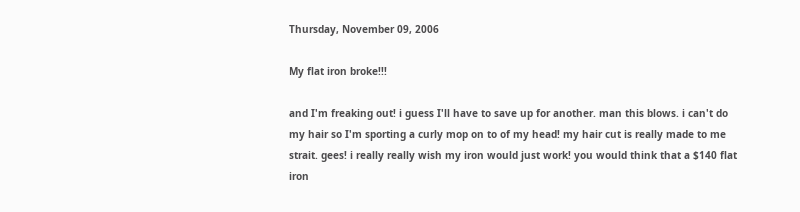Thursday, November 09, 2006

My flat iron broke!!!

and I'm freaking out! i guess I'll have to save up for another. man this blows. i can't do my hair so I'm sporting a curly mop on to of my head! my hair cut is really made to me strait. gees! i really really wish my iron would just work! you would think that a $140 flat iron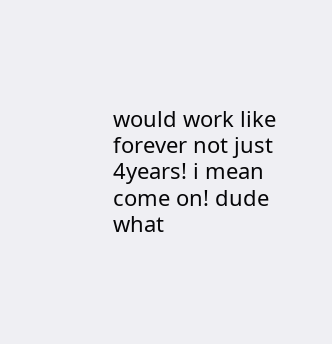would work like forever not just 4years! i mean come on! dude what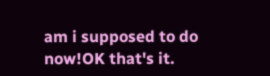am i supposed to do now!OK that's it.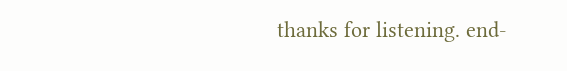thanks for listening. end-